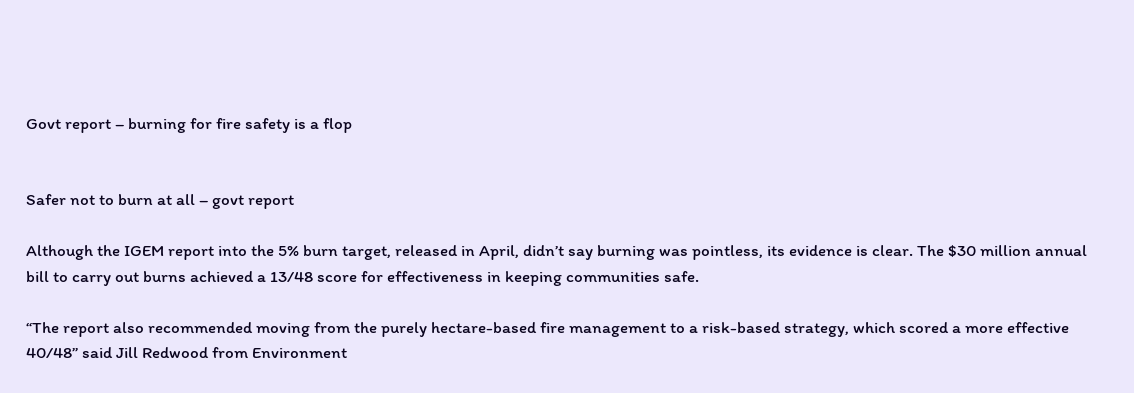Govt report – burning for fire safety is a flop


Safer not to burn at all – govt report

Although the IGEM report into the 5% burn target, released in April, didn’t say burning was pointless, its evidence is clear. The $30 million annual bill to carry out burns achieved a 13/48 score for effectiveness in keeping communities safe.

“The report also recommended moving from the purely hectare-based fire management to a risk-based strategy, which scored a more effective 40/48” said Jill Redwood from Environment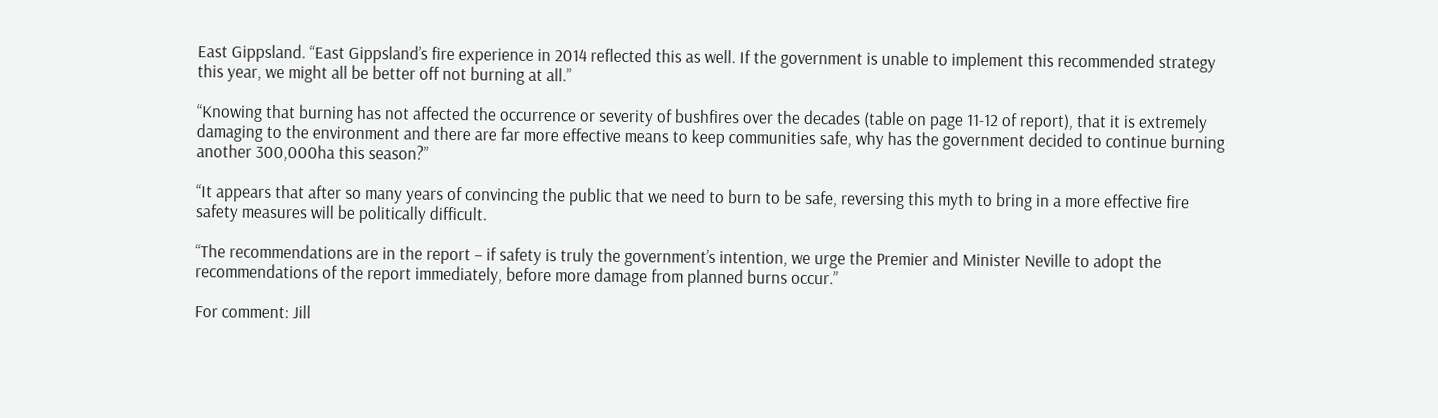East Gippsland. “East Gippsland’s fire experience in 2014 reflected this as well. If the government is unable to implement this recommended strategy this year, we might all be better off not burning at all.”

“Knowing that burning has not affected the occurrence or severity of bushfires over the decades (table on page 11-12 of report), that it is extremely damaging to the environment and there are far more effective means to keep communities safe, why has the government decided to continue burning another 300,000ha this season?”

“It appears that after so many years of convincing the public that we need to burn to be safe, reversing this myth to bring in a more effective fire safety measures will be politically difficult.

“The recommendations are in the report – if safety is truly the government’s intention, we urge the Premier and Minister Neville to adopt the recommendations of the report immediately, before more damage from planned burns occur.”

For comment: Jill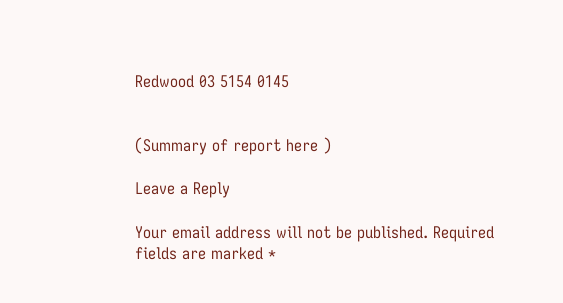Redwood 03 5154 0145


(Summary of report here )

Leave a Reply

Your email address will not be published. Required fields are marked *